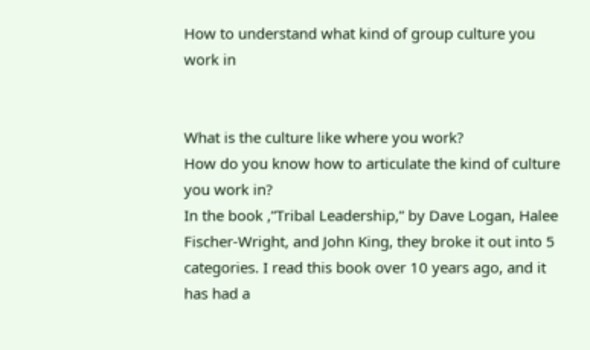How to understand what kind of group culture you work in


What is the culture like where you work?
How do you know how to articulate the kind of culture you work in?
In the book ,”Tribal Leadership,” by Dave Logan, Halee Fischer-Wright, and John King, they broke it out into 5 categories. I read this book over 10 years ago, and it has had a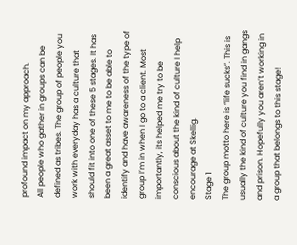profound impact on my approach.
All people who gather in groups can be defined as tribes. The group of people you work with everyday has a culture that should fit into one of these 5 stages. It has been a great asset to me to be able to identify and have awareness of the type of group I’m in when I go to a client. Most importantly, its helped me try to be conscious about the kind of culture I help encourage at Skellig.
Stage 1
The group motto here is “life sucks”. This is usually the kind of culture you find in gangs and prison. Hopefully you aren’t working in a group that belongs to this stage!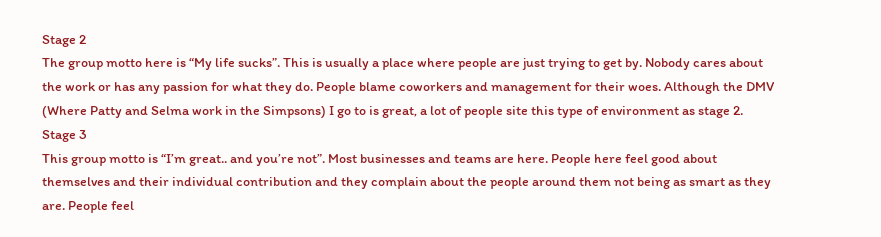Stage 2
The group motto here is “My life sucks”. This is usually a place where people are just trying to get by. Nobody cares about the work or has any passion for what they do. People blame coworkers and management for their woes. Although the DMV (Where Patty and Selma work in the Simpsons) I go to is great, a lot of people site this type of environment as stage 2.
Stage 3
This group motto is “I’m great.. and you’re not”. Most businesses and teams are here. People here feel good about themselves and their individual contribution and they complain about the people around them not being as smart as they are. People feel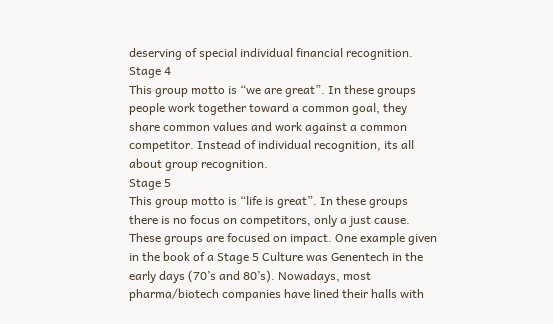deserving of special individual financial recognition.
Stage 4
This group motto is “we are great”. In these groups people work together toward a common goal, they share common values and work against a common competitor. Instead of individual recognition, its all about group recognition.
Stage 5
This group motto is “life is great”. In these groups there is no focus on competitors, only a just cause. These groups are focused on impact. One example given in the book of a Stage 5 Culture was Genentech in the early days (70’s and 80’s). Nowadays, most pharma/biotech companies have lined their halls with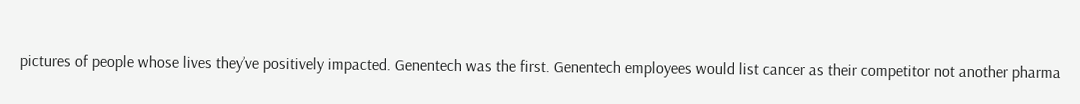pictures of people whose lives they’ve positively impacted. Genentech was the first. Genentech employees would list cancer as their competitor not another pharma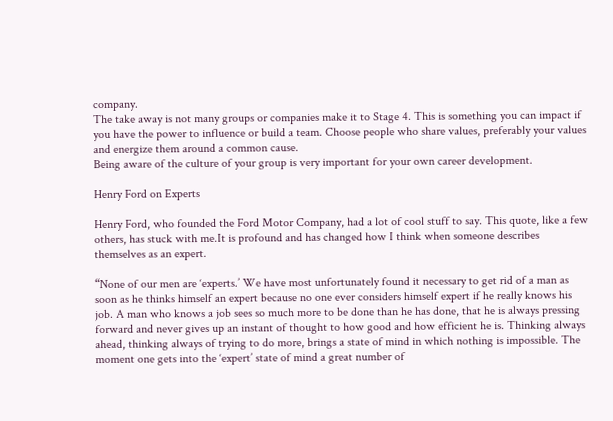company.
The take away is not many groups or companies make it to Stage 4. This is something you can impact if you have the power to influence or build a team. Choose people who share values, preferably your values and energize them around a common cause.
Being aware of the culture of your group is very important for your own career development.

Henry Ford on Experts

Henry Ford, who founded the Ford Motor Company, had a lot of cool stuff to say. This quote, like a few others, has stuck with me.It is profound and has changed how I think when someone describes themselves as an expert.

“None of our men are ‘experts.’ We have most unfortunately found it necessary to get rid of a man as soon as he thinks himself an expert because no one ever considers himself expert if he really knows his job. A man who knows a job sees so much more to be done than he has done, that he is always pressing forward and never gives up an instant of thought to how good and how efficient he is. Thinking always ahead, thinking always of trying to do more, brings a state of mind in which nothing is impossible. The moment one gets into the ‘expert’ state of mind a great number of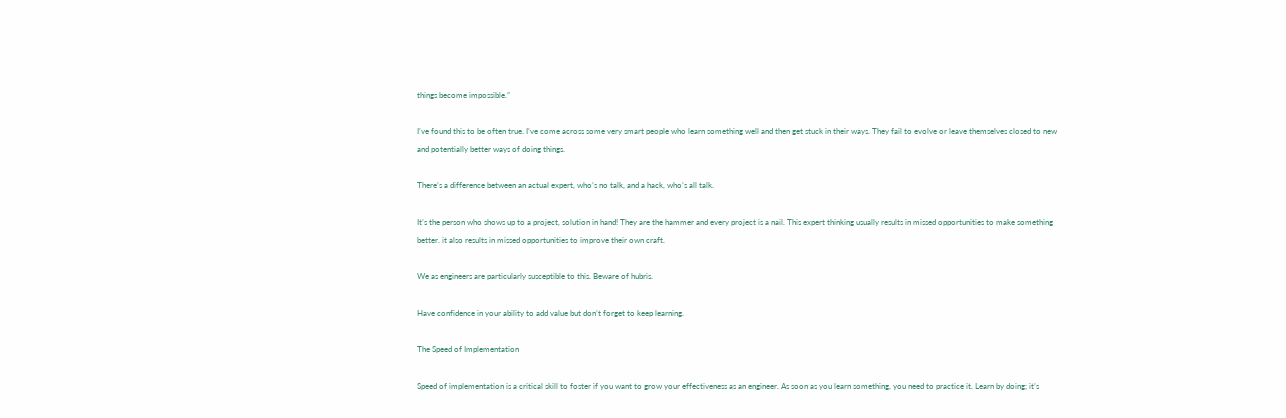things become impossible.”

I’ve found this to be often true. I’ve come across some very smart people who learn something well and then get stuck in their ways. They fail to evolve or leave themselves closed to new and potentially better ways of doing things.

There’s a difference between an actual expert, who’s no talk, and a hack, who’s all talk.

It’s the person who shows up to a project, solution in hand! They are the hammer and every project is a nail. This expert thinking usually results in missed opportunities to make something better. it also results in missed opportunities to improve their own craft.

We as engineers are particularly susceptible to this. Beware of hubris.

Have confidence in your ability to add value but don’t forget to keep learning.

The Speed of Implementation

Speed of implementation is a critical skill to foster if you want to grow your effectiveness as an engineer. As soon as you learn something, you need to practice it. Learn by doing; it’s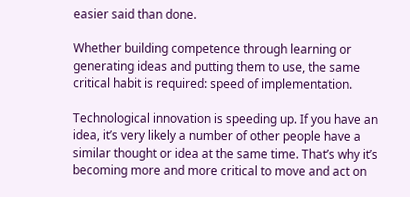easier said than done.

Whether building competence through learning or generating ideas and putting them to use, the same critical habit is required: speed of implementation.

Technological innovation is speeding up. If you have an idea, it’s very likely a number of other people have a similar thought or idea at the same time. That’s why it’s becoming more and more critical to move and act on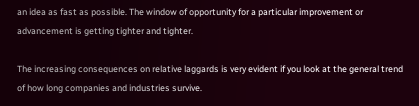an idea as fast as possible. The window of opportunity for a particular improvement or advancement is getting tighter and tighter.

The increasing consequences on relative laggards is very evident if you look at the general trend of how long companies and industries survive.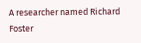A researcher named Richard Foster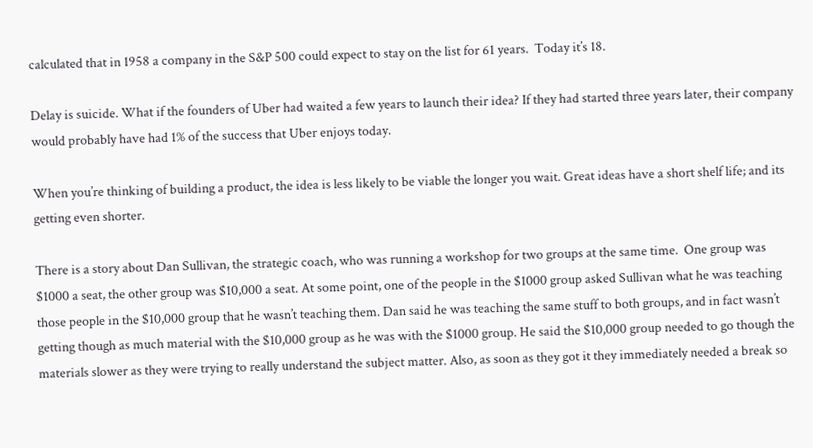calculated that in 1958 a company in the S&P 500 could expect to stay on the list for 61 years.  Today it’s 18.

Delay is suicide. What if the founders of Uber had waited a few years to launch their idea? If they had started three years later, their company would probably have had 1% of the success that Uber enjoys today.

When you’re thinking of building a product, the idea is less likely to be viable the longer you wait. Great ideas have a short shelf life; and its getting even shorter.

There is a story about Dan Sullivan, the strategic coach, who was running a workshop for two groups at the same time.  One group was $1000 a seat, the other group was $10,000 a seat. At some point, one of the people in the $1000 group asked Sullivan what he was teaching those people in the $10,000 group that he wasn’t teaching them. Dan said he was teaching the same stuff to both groups, and in fact wasn’t getting though as much material with the $10,000 group as he was with the $1000 group. He said the $10,000 group needed to go though the materials slower as they were trying to really understand the subject matter. Also, as soon as they got it they immediately needed a break so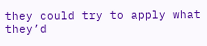they could try to apply what they’d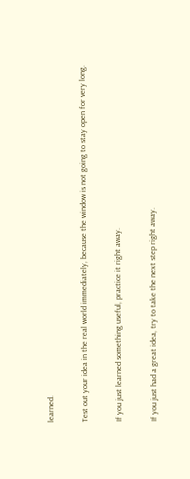learned.

Test out your idea in the real world immediately, because the window is not going to stay open for very long.

If you just learned something useful, practice it right away.

If you just had a great idea, try to take the next step right away.